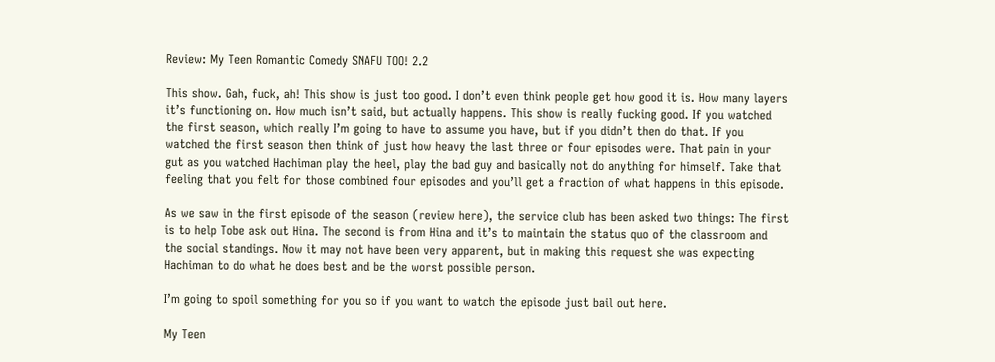Review: My Teen Romantic Comedy SNAFU TOO! 2.2

This show. Gah, fuck, ah! This show is just too good. I don’t even think people get how good it is. How many layers it’s functioning on. How much isn’t said, but actually happens. This show is really fucking good. If you watched the first season, which really I’m going to have to assume you have, but if you didn’t then do that. If you watched the first season then think of just how heavy the last three or four episodes were. That pain in your gut as you watched Hachiman play the heel, play the bad guy and basically not do anything for himself. Take that feeling that you felt for those combined four episodes and you’ll get a fraction of what happens in this episode.

As we saw in the first episode of the season (review here), the service club has been asked two things: The first is to help Tobe ask out Hina. The second is from Hina and it’s to maintain the status quo of the classroom and the social standings. Now it may not have been very apparent, but in making this request she was expecting Hachiman to do what he does best and be the worst possible person.

I’m going to spoil something for you so if you want to watch the episode just bail out here.

My Teen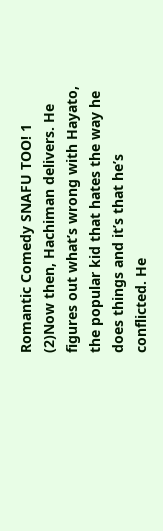Romantic Comedy SNAFU TOO! 1 (2)Now then, Hachiman delivers. He figures out what’s wrong with Hayato, the popular kid that hates the way he does things and it’s that he’s conflicted. He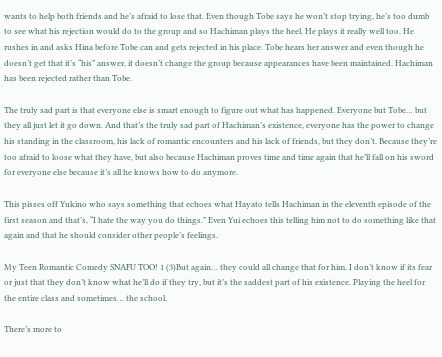wants to help both friends and he’s afraid to lose that. Even though Tobe says he won’t stop trying, he’s too dumb to see what his rejection would do to the group and so Hachiman plays the heel. He plays it really well too. He rushes in and asks Hina before Tobe can and gets rejected in his place. Tobe hears her answer and even though he doesn’t get that it’s “his” answer, it doesn’t change the group because appearances have been maintained. Hachiman has been rejected rather than Tobe.

The truly sad part is that everyone else is smart enough to figure out what has happened. Everyone but Tobe… but they all just let it go down. And that’s the truly sad part of Hachiman’s existence, everyone has the power to change his standing in the classroom, his lack of romantic encounters and his lack of friends, but they don’t. Because they’re too afraid to loose what they have, but also because Hachiman proves time and time again that he’ll fall on his sword for everyone else because it’s all he knows how to do anymore.

This pisses off Yukino who says something that echoes what Hayato tells Hachiman in the eleventh episode of the first season and that’s, “I hate the way you do things.” Even Yui echoes this telling him not to do something like that again and that he should consider other people’s feelings.

My Teen Romantic Comedy SNAFU TOO! 1 (3)But again… they could all change that for him. I don’t know if its fear or just that they don’t know what he’ll do if they try, but it’s the saddest part of his existence. Playing the heel for the entire class and sometimes… the school.

There’s more to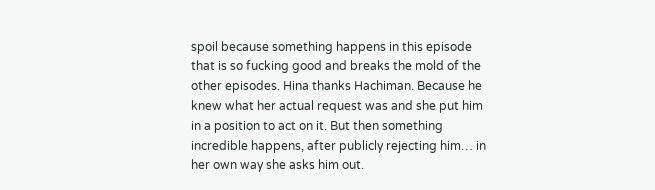spoil because something happens in this episode that is so fucking good and breaks the mold of the other episodes. Hina thanks Hachiman. Because he knew what her actual request was and she put him in a position to act on it. But then something incredible happens, after publicly rejecting him… in her own way she asks him out.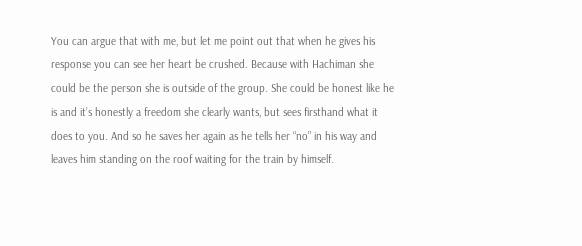You can argue that with me, but let me point out that when he gives his response you can see her heart be crushed. Because with Hachiman she could be the person she is outside of the group. She could be honest like he is and it’s honestly a freedom she clearly wants, but sees firsthand what it does to you. And so he saves her again as he tells her “no” in his way and leaves him standing on the roof waiting for the train by himself.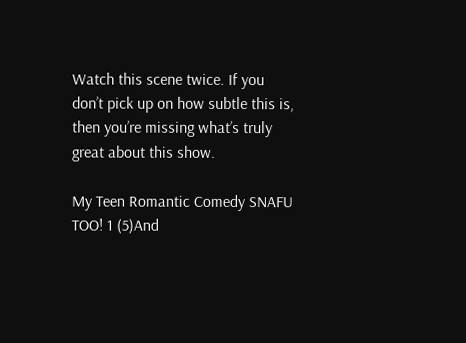Watch this scene twice. If you don’t pick up on how subtle this is, then you’re missing what’s truly great about this show.

My Teen Romantic Comedy SNAFU TOO! 1 (5)And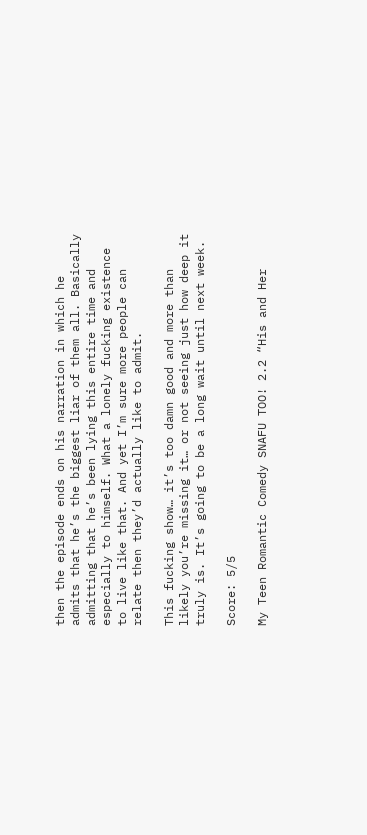then the episode ends on his narration in which he admits that he’s the biggest liar of them all. Basically admitting that he’s been lying this entire time and especially to himself. What a lonely fucking existence to live like that. And yet I’m sure more people can relate then they’d actually like to admit.

This fucking show… it’s too damn good and more than likely you’re missing it… or not seeing just how deep it truly is. It’s going to be a long wait until next week.

Score: 5/5

My Teen Romantic Comedy SNAFU TOO! 2.2 “His and Her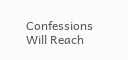Confessions Will Reach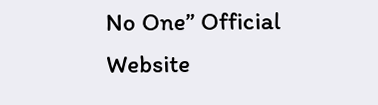No One” Official Website